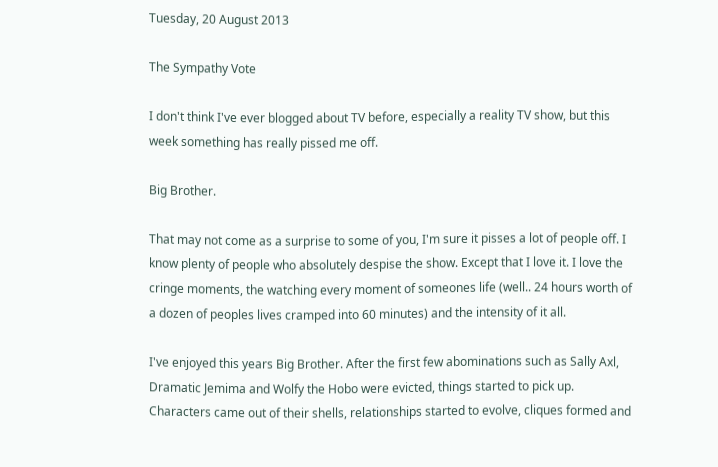Tuesday, 20 August 2013

The Sympathy Vote

I don't think I've ever blogged about TV before, especially a reality TV show, but this week something has really pissed me off.

Big Brother.

That may not come as a surprise to some of you, I'm sure it pisses a lot of people off. I know plenty of people who absolutely despise the show. Except that I love it. I love the cringe moments, the watching every moment of someones life (well.. 24 hours worth of a dozen of peoples lives cramped into 60 minutes) and the intensity of it all.

I've enjoyed this years Big Brother. After the first few abominations such as Sally Axl, Dramatic Jemima and Wolfy the Hobo were evicted, things started to pick up. Characters came out of their shells, relationships started to evolve, cliques formed and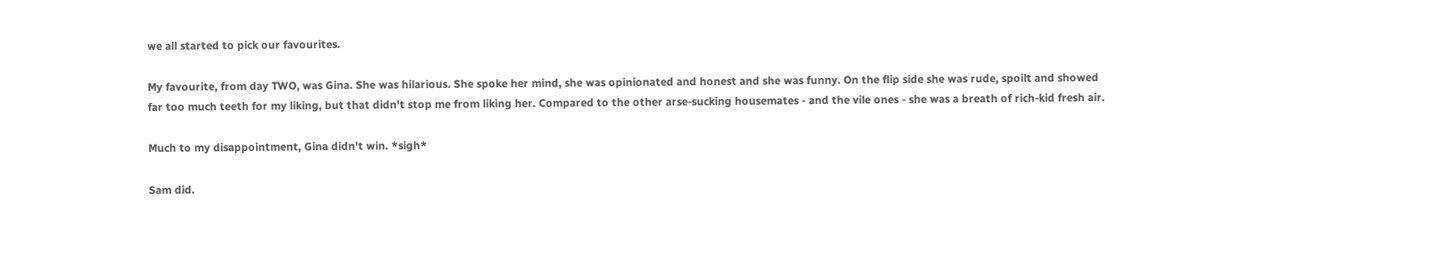we all started to pick our favourites.

My favourite, from day TWO, was Gina. She was hilarious. She spoke her mind, she was opinionated and honest and she was funny. On the flip side she was rude, spoilt and showed far too much teeth for my liking, but that didn't stop me from liking her. Compared to the other arse-sucking housemates - and the vile ones - she was a breath of rich-kid fresh air.

Much to my disappointment, Gina didn't win. *sigh*

Sam did.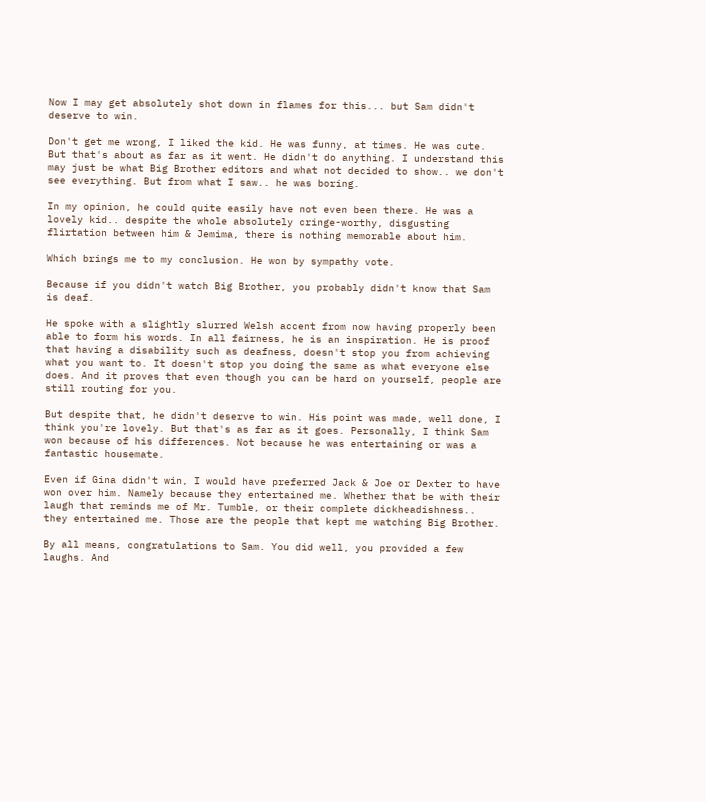Now I may get absolutely shot down in flames for this... but Sam didn't deserve to win.

Don't get me wrong, I liked the kid. He was funny, at times. He was cute. But that's about as far as it went. He didn't do anything. I understand this may just be what Big Brother editors and what not decided to show.. we don't see everything. But from what I saw.. he was boring.

In my opinion, he could quite easily have not even been there. He was a lovely kid.. despite the whole absolutely cringe-worthy, disgusting flirtation between him & Jemima, there is nothing memorable about him.

Which brings me to my conclusion. He won by sympathy vote.

Because if you didn't watch Big Brother, you probably didn't know that Sam is deaf.

He spoke with a slightly slurred Welsh accent from now having properly been able to form his words. In all fairness, he is an inspiration. He is proof that having a disability such as deafness, doesn't stop you from achieving what you want to. It doesn't stop you doing the same as what everyone else does. And it proves that even though you can be hard on yourself, people are still routing for you.

But despite that, he didn't deserve to win. His point was made, well done, I think you're lovely. But that's as far as it goes. Personally, I think Sam won because of his differences. Not because he was entertaining or was a fantastic housemate.

Even if Gina didn't win, I would have preferred Jack & Joe or Dexter to have won over him. Namely because they entertained me. Whether that be with their laugh that reminds me of Mr. Tumble, or their complete dickheadishness.. they entertained me. Those are the people that kept me watching Big Brother.

By all means, congratulations to Sam. You did well, you provided a few laughs. And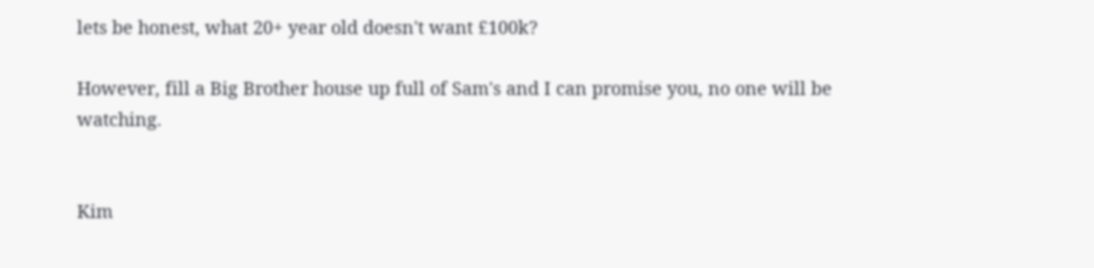lets be honest, what 20+ year old doesn't want £100k?

However, fill a Big Brother house up full of Sam's and I can promise you, no one will be watching.


Kim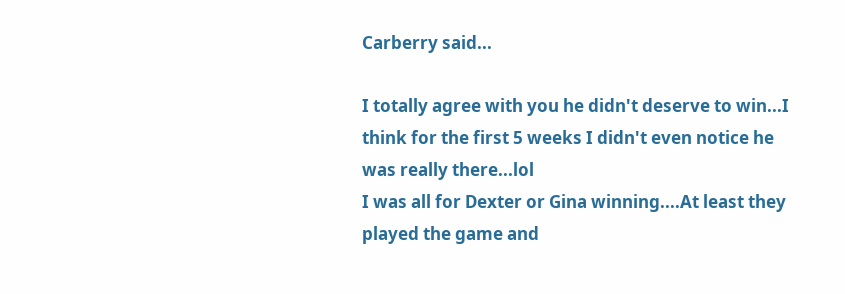Carberry said...

I totally agree with you he didn't deserve to win...I think for the first 5 weeks I didn't even notice he was really there...lol
I was all for Dexter or Gina winning....At least they played the game and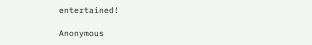entertained!

Anonymous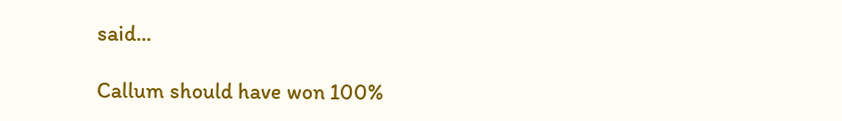said...

Callum should have won 100%